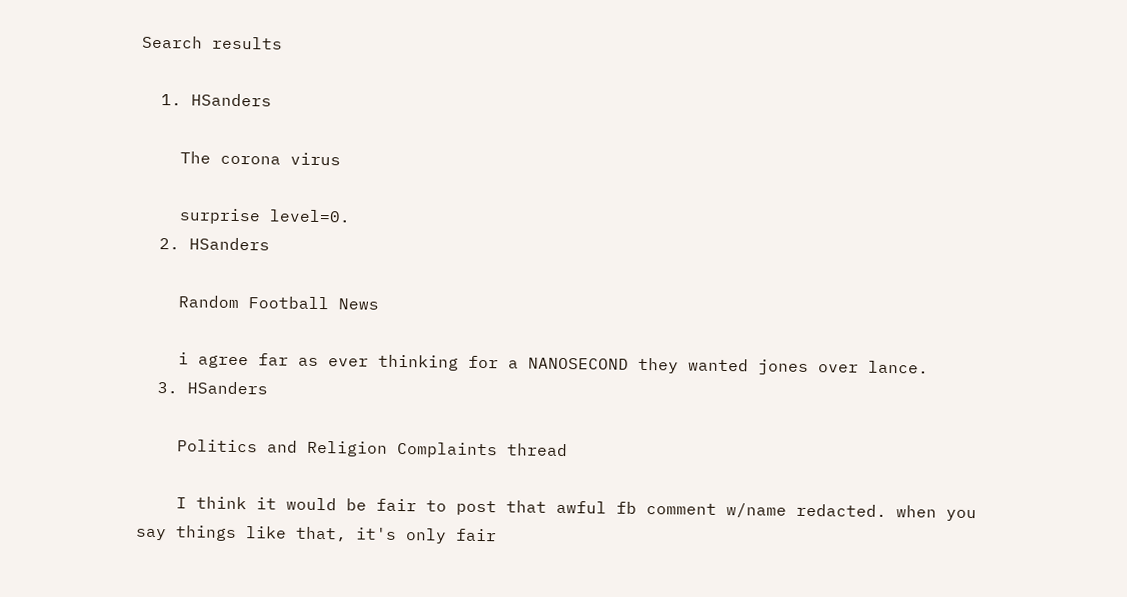Search results

  1. HSanders

    The corona virus

    surprise level=0.
  2. HSanders

    Random Football News

    i agree far as ever thinking for a NANOSECOND they wanted jones over lance.
  3. HSanders

    Politics and Religion Complaints thread

    I think it would be fair to post that awful fb comment w/name redacted. when you say things like that, it's only fair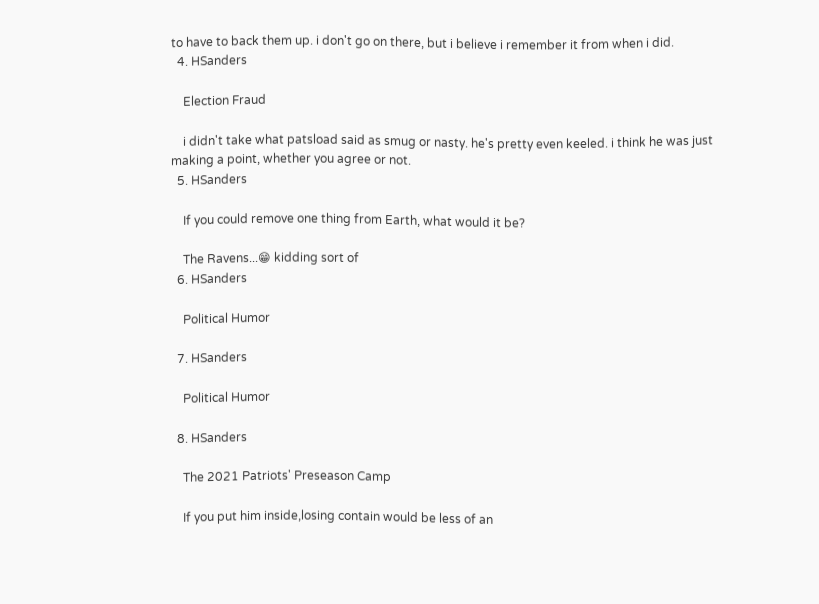to have to back them up. i don't go on there, but i believe i remember it from when i did.
  4. HSanders

    Election Fraud

    i didn't take what patsload said as smug or nasty. he's pretty even keeled. i think he was just making a point, whether you agree or not.
  5. HSanders

    If you could remove one thing from Earth, what would it be?

    The Ravens...😁 kidding sort of
  6. HSanders

    Political Humor

  7. HSanders

    Political Humor

  8. HSanders

    The 2021 Patriots' Preseason Camp

    If you put him inside,losing contain would be less of an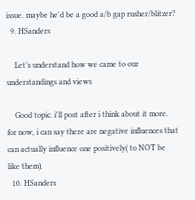issue. maybe he'd be a good a/b gap rusher/blitzer?
  9. HSanders

    Let’s understand how we came to our understandings and views

    Good topic. i'll post after i think about it more. for now, i can say there are negative influences that can actually influence one positively( to NOT be like them).
  10. HSanders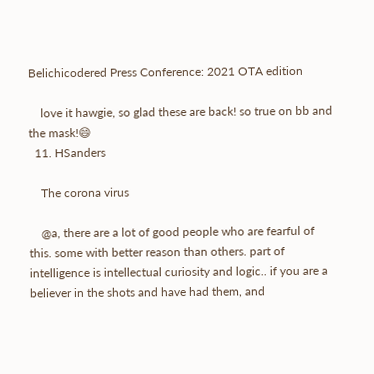Belichicodered Press Conference: 2021 OTA edition

    love it hawgie, so glad these are back! so true on bb and the mask!😄
  11. HSanders

    The corona virus

    @a, there are a lot of good people who are fearful of this. some with better reason than others. part of intelligence is intellectual curiosity and logic.. if you are a believer in the shots and have had them, and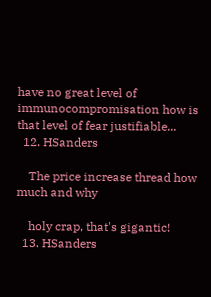have no great level of immunocompromisation how is that level of fear justifiable...
  12. HSanders

    The price increase thread how much and why

    holy crap, that's gigantic!
  13. HSanders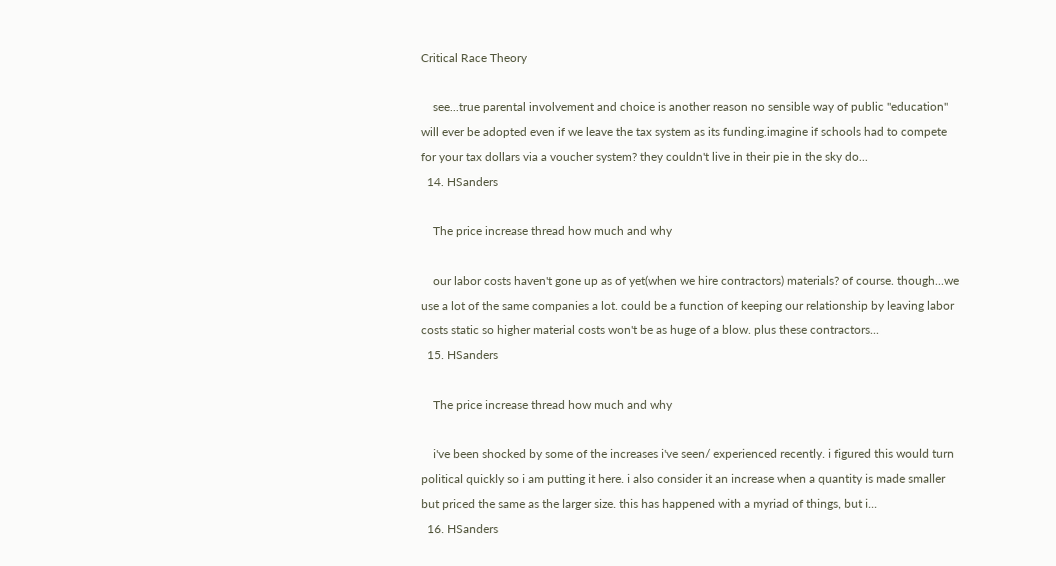Critical Race Theory

    see...true parental involvement and choice is another reason no sensible way of public "education" will ever be adopted even if we leave the tax system as its funding.imagine if schools had to compete for your tax dollars via a voucher system? they couldn't live in their pie in the sky do...
  14. HSanders

    The price increase thread how much and why

    our labor costs haven't gone up as of yet(when we hire contractors) materials? of course. though...we use a lot of the same companies a lot. could be a function of keeping our relationship by leaving labor costs static so higher material costs won't be as huge of a blow. plus these contractors...
  15. HSanders

    The price increase thread how much and why

    i've been shocked by some of the increases i've seen/ experienced recently. i figured this would turn political quickly so i am putting it here. i also consider it an increase when a quantity is made smaller but priced the same as the larger size. this has happened with a myriad of things, but i...
  16. HSanders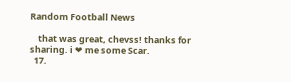Random Football News

    that was great, chevss! thanks for sharing. i ❤ me some Scar.
  17.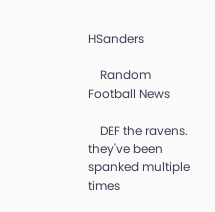HSanders

    Random Football News

    DEF the ravens. they've been spanked multiple times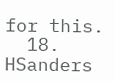for this.
  18. HSanders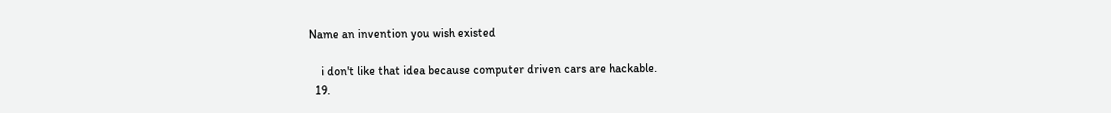Name an invention you wish existed

    i don't like that idea because computer driven cars are hackable.
  19.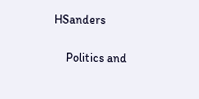HSanders

    Politics and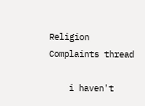Religion Complaints thread

    i haven't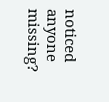noticed anyone missing?